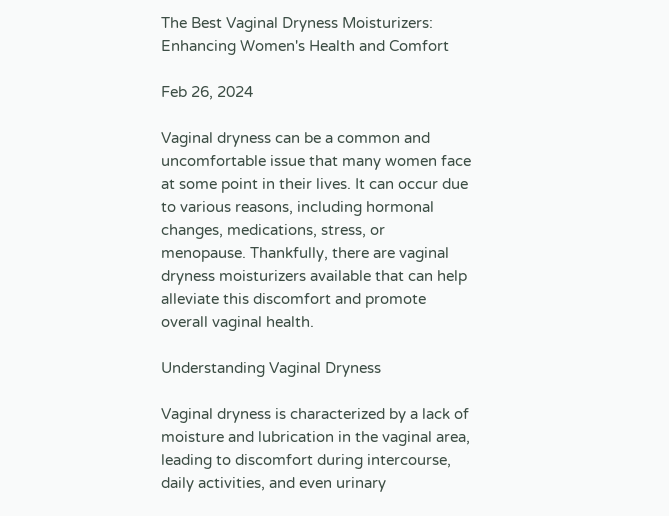The Best Vaginal Dryness Moisturizers: Enhancing Women's Health and Comfort

Feb 26, 2024

Vaginal dryness can be a common and uncomfortable issue that many women face at some point in their lives. It can occur due to various reasons, including hormonal changes, medications, stress, or menopause. Thankfully, there are vaginal dryness moisturizers available that can help alleviate this discomfort and promote overall vaginal health.

Understanding Vaginal Dryness

Vaginal dryness is characterized by a lack of moisture and lubrication in the vaginal area, leading to discomfort during intercourse, daily activities, and even urinary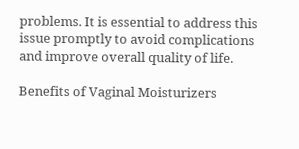problems. It is essential to address this issue promptly to avoid complications and improve overall quality of life.

Benefits of Vaginal Moisturizers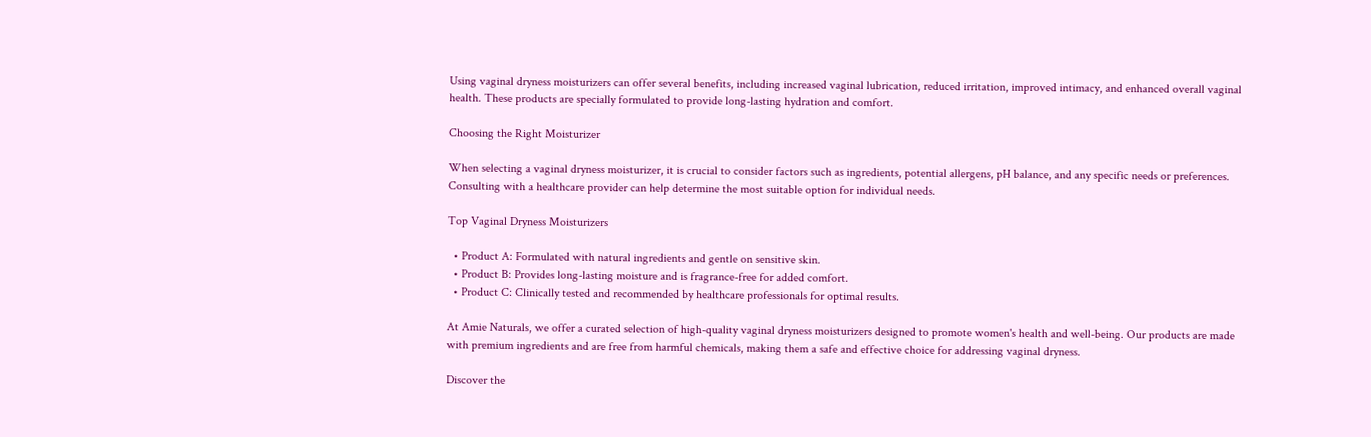Using vaginal dryness moisturizers can offer several benefits, including increased vaginal lubrication, reduced irritation, improved intimacy, and enhanced overall vaginal health. These products are specially formulated to provide long-lasting hydration and comfort.

Choosing the Right Moisturizer

When selecting a vaginal dryness moisturizer, it is crucial to consider factors such as ingredients, potential allergens, pH balance, and any specific needs or preferences. Consulting with a healthcare provider can help determine the most suitable option for individual needs.

Top Vaginal Dryness Moisturizers

  • Product A: Formulated with natural ingredients and gentle on sensitive skin.
  • Product B: Provides long-lasting moisture and is fragrance-free for added comfort.
  • Product C: Clinically tested and recommended by healthcare professionals for optimal results.

At Amie Naturals, we offer a curated selection of high-quality vaginal dryness moisturizers designed to promote women's health and well-being. Our products are made with premium ingredients and are free from harmful chemicals, making them a safe and effective choice for addressing vaginal dryness.

Discover the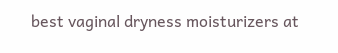best vaginal dryness moisturizers at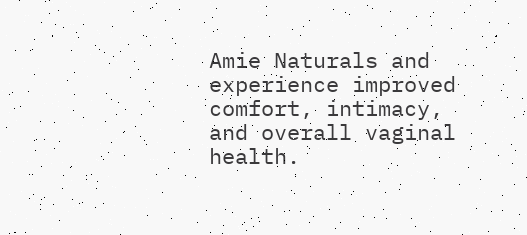Amie Naturals and experience improved comfort, intimacy, and overall vaginal health.